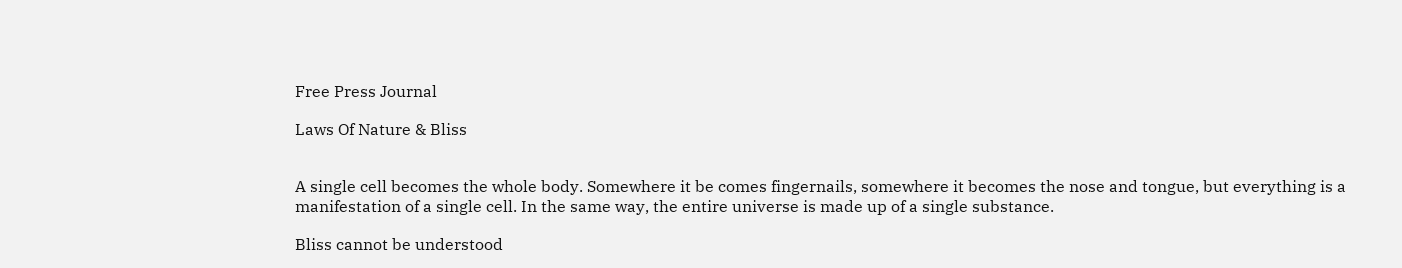Free Press Journal

Laws Of Nature & Bliss


A single cell becomes the whole body. Somewhere it be comes fingernails, somewhere it becomes the nose and tongue, but everything is a manifestation of a single cell. In the same way, the entire universe is made up of a single substance.

Bliss cannot be understood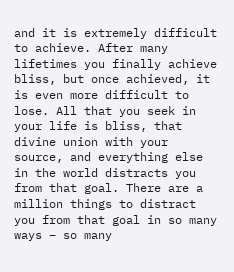and it is extremely difficult to achieve. After many lifetimes you finally achieve bliss, but once achieved, it is even more difficult to lose. All that you seek in your life is bliss, that divine union with your source, and everything else in the world distracts you from that goal. There are a million things to distract you from that goal in so many ways – so many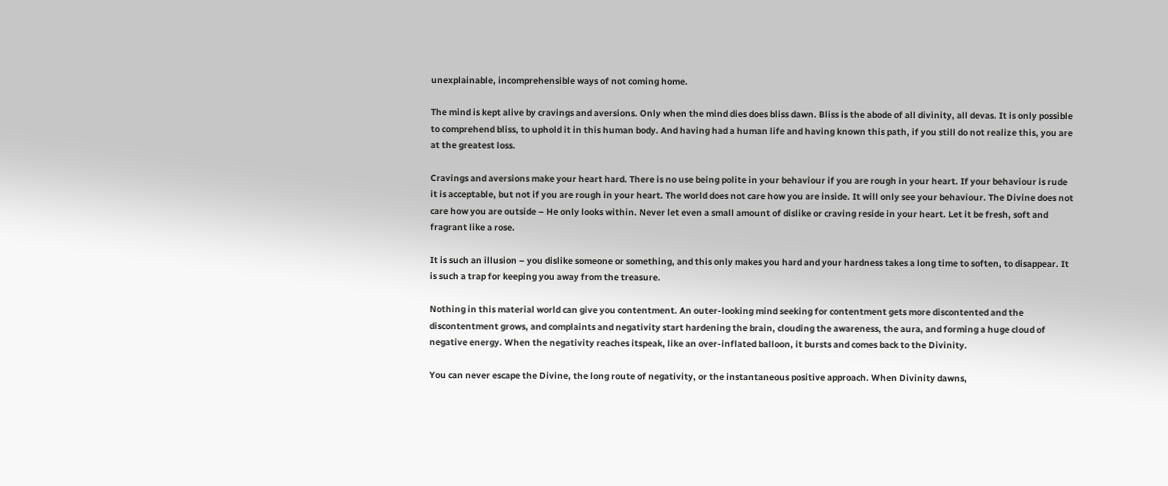unexplainable, incomprehensible ways of not coming home.

The mind is kept alive by cravings and aversions. Only when the mind dies does bliss dawn. Bliss is the abode of all divinity, all devas. It is only possible to comprehend bliss, to uphold it in this human body. And having had a human life and having known this path, if you still do not realize this, you are at the greatest loss.

Cravings and aversions make your heart hard. There is no use being polite in your behaviour if you are rough in your heart. If your behaviour is rude it is acceptable, but not if you are rough in your heart. The world does not care how you are inside. It will only see your behaviour. The Divine does not care how you are outside – He only looks within. Never let even a small amount of dislike or craving reside in your heart. Let it be fresh, soft and fragrant like a rose.

It is such an illusion – you dislike someone or something, and this only makes you hard and your hardness takes a long time to soften, to disappear. It is such a trap for keeping you away from the treasure.

Nothing in this material world can give you contentment. An outer-looking mind seeking for contentment gets more discontented and the discontentment grows, and complaints and negativity start hardening the brain, clouding the awareness, the aura, and forming a huge cloud of negative energy. When the negativity reaches itspeak, like an over-inflated balloon, it bursts and comes back to the Divinity.

You can never escape the Divine, the long route of negativity, or the instantaneous positive approach. When Divinity dawns,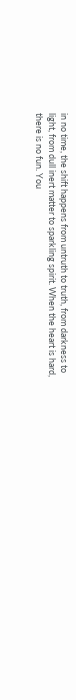in no time, the shift happens from untruth to truth, from darkness to light, from dull inert matter to sparkling spirit. When the heart is hard, there is no fun. You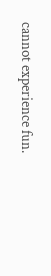cannot experience fun.